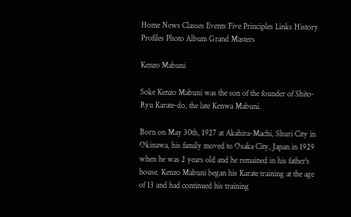Home News Classes Events Five Principles Links History Profiles Photo Album Grand Masters

Kenzo Mabuni

Soke Kenzo Mabuni was the son of the founder of Shito-Ryu Karate-do, the late Kenwa Mabuni.

Born on May 30th, 1927 at Akahira-Machi, Shuri City in Okinawa, his family moved to Osaka City, Japan in 1929 when he was 2 years old and he remained in his father's house. Kenzo Mabuni began his Karate training at the age of 13 and had continued his training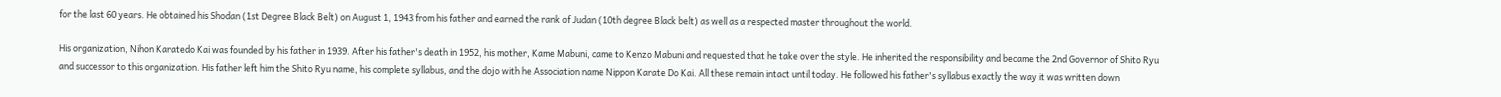for the last 60 years. He obtained his Shodan (1st Degree Black Belt) on August 1, 1943 from his father and earned the rank of Judan (10th degree Black belt) as well as a respected master throughout the world.

His organization, Nihon Karatedo Kai was founded by his father in 1939. After his father's death in 1952, his mother, Kame Mabuni, came to Kenzo Mabuni and requested that he take over the style. He inherited the responsibility and became the 2nd Governor of Shito Ryu and successor to this organization. His father left him the Shito Ryu name, his complete syllabus, and the dojo with he Association name Nippon Karate Do Kai. All these remain intact until today. He followed his father's syllabus exactly the way it was written down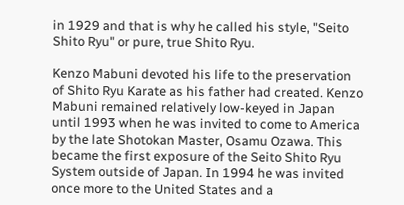in 1929 and that is why he called his style, "Seito Shito Ryu" or pure, true Shito Ryu.

Kenzo Mabuni devoted his life to the preservation of Shito Ryu Karate as his father had created. Kenzo Mabuni remained relatively low-keyed in Japan until 1993 when he was invited to come to America by the late Shotokan Master, Osamu Ozawa. This became the first exposure of the Seito Shito Ryu System outside of Japan. In 1994 he was invited once more to the United States and a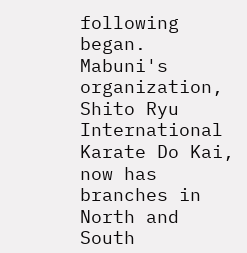following began. Mabuni's organization, Shito Ryu International Karate Do Kai, now has branches in North and South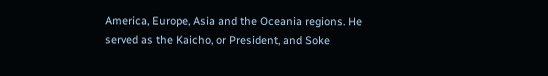America, Europe, Asia and the Oceania regions. He served as the Kaicho, or President, and Soke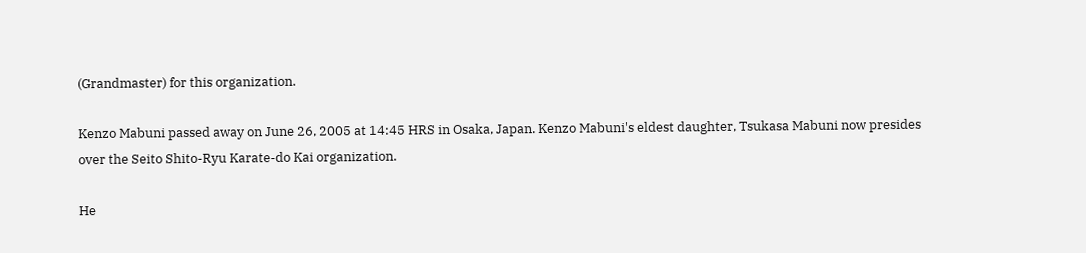(Grandmaster) for this organization.

Kenzo Mabuni passed away on June 26, 2005 at 14:45 HRS in Osaka, Japan. Kenzo Mabuni's eldest daughter, Tsukasa Mabuni now presides over the Seito Shito-Ryu Karate-do Kai organization.

He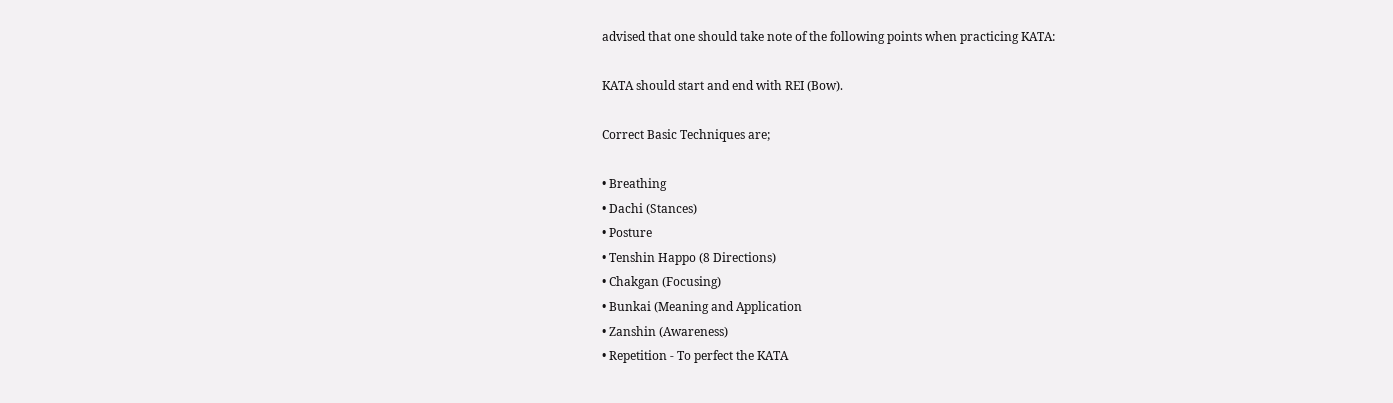advised that one should take note of the following points when practicing KATA:

KATA should start and end with REI (Bow).

Correct Basic Techniques are;

• Breathing
• Dachi (Stances)
• Posture
• Tenshin Happo (8 Directions)
• Chakgan (Focusing)
• Bunkai (Meaning and Application
• Zanshin (Awareness)
• Repetition - To perfect the KATA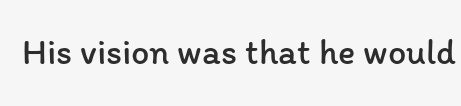His vision was that he would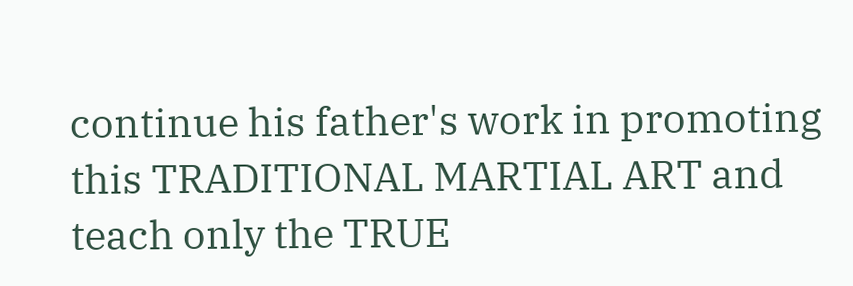continue his father's work in promoting this TRADITIONAL MARTIAL ART and teach only the TRUE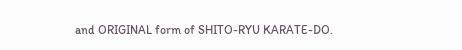and ORIGINAL form of SHITO-RYU KARATE-DO.